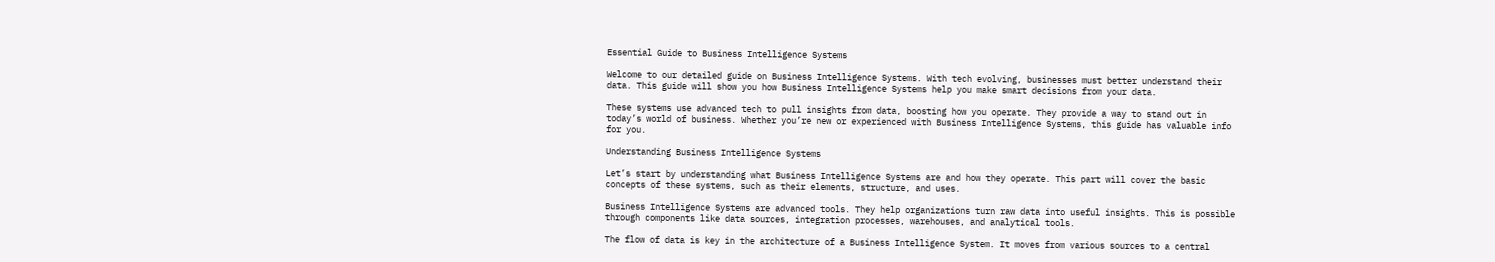Essential Guide to Business Intelligence Systems

Welcome to our detailed guide on Business Intelligence Systems. With tech evolving, businesses must better understand their data. This guide will show you how Business Intelligence Systems help you make smart decisions from your data.

These systems use advanced tech to pull insights from data, boosting how you operate. They provide a way to stand out in today’s world of business. Whether you’re new or experienced with Business Intelligence Systems, this guide has valuable info for you.

Understanding Business Intelligence Systems

Let’s start by understanding what Business Intelligence Systems are and how they operate. This part will cover the basic concepts of these systems, such as their elements, structure, and uses.

Business Intelligence Systems are advanced tools. They help organizations turn raw data into useful insights. This is possible through components like data sources, integration processes, warehouses, and analytical tools.

The flow of data is key in the architecture of a Business Intelligence System. It moves from various sources to a central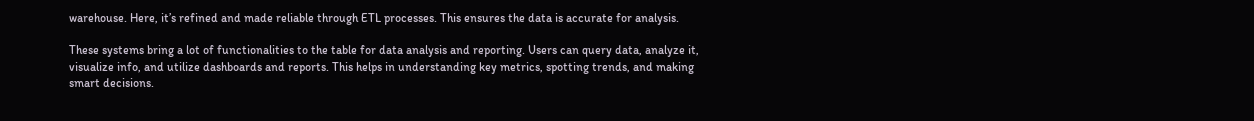warehouse. Here, it’s refined and made reliable through ETL processes. This ensures the data is accurate for analysis.

These systems bring a lot of functionalities to the table for data analysis and reporting. Users can query data, analyze it, visualize info, and utilize dashboards and reports. This helps in understanding key metrics, spotting trends, and making smart decisions.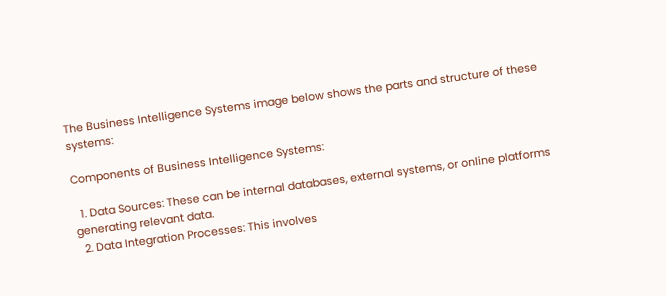The Business Intelligence Systems image below shows the parts and structure of these systems:

Components of Business Intelligence Systems:

  1. Data Sources: These can be internal databases, external systems, or online platforms generating relevant data.
  2. Data Integration Processes: This involves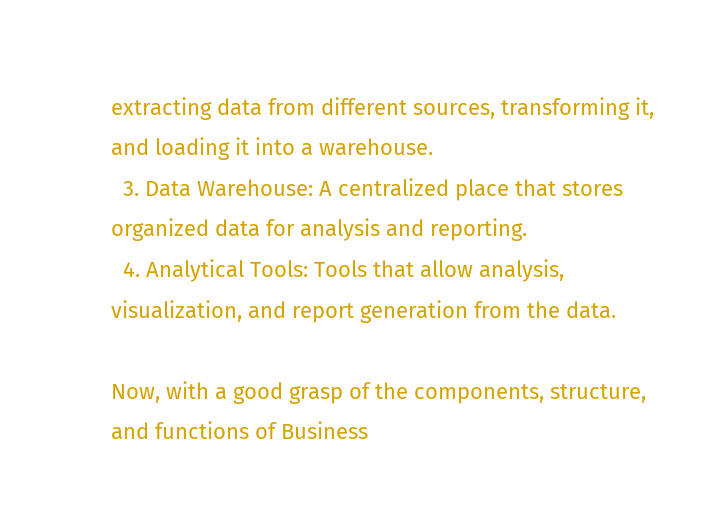extracting data from different sources, transforming it, and loading it into a warehouse.
  3. Data Warehouse: A centralized place that stores organized data for analysis and reporting.
  4. Analytical Tools: Tools that allow analysis, visualization, and report generation from the data.

Now, with a good grasp of the components, structure, and functions of Business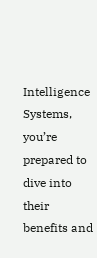Intelligence Systems, you’re prepared to dive into their benefits and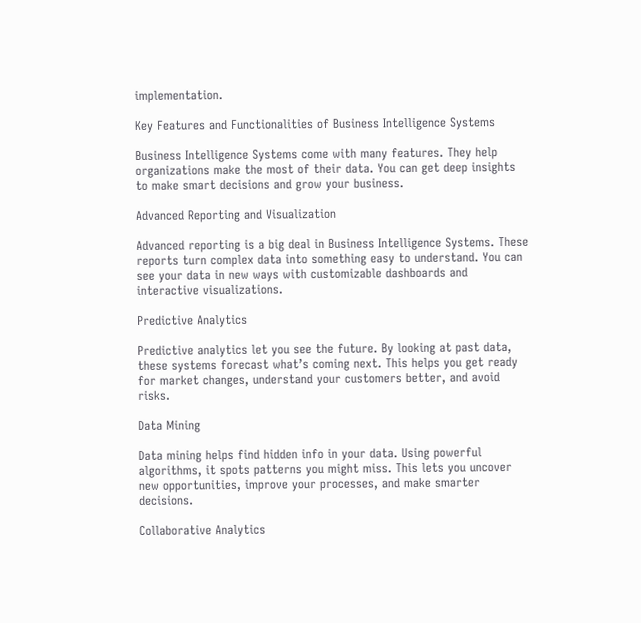implementation.

Key Features and Functionalities of Business Intelligence Systems

Business Intelligence Systems come with many features. They help organizations make the most of their data. You can get deep insights to make smart decisions and grow your business.

Advanced Reporting and Visualization

Advanced reporting is a big deal in Business Intelligence Systems. These reports turn complex data into something easy to understand. You can see your data in new ways with customizable dashboards and interactive visualizations.

Predictive Analytics

Predictive analytics let you see the future. By looking at past data, these systems forecast what’s coming next. This helps you get ready for market changes, understand your customers better, and avoid risks.

Data Mining

Data mining helps find hidden info in your data. Using powerful algorithms, it spots patterns you might miss. This lets you uncover new opportunities, improve your processes, and make smarter decisions.

Collaborative Analytics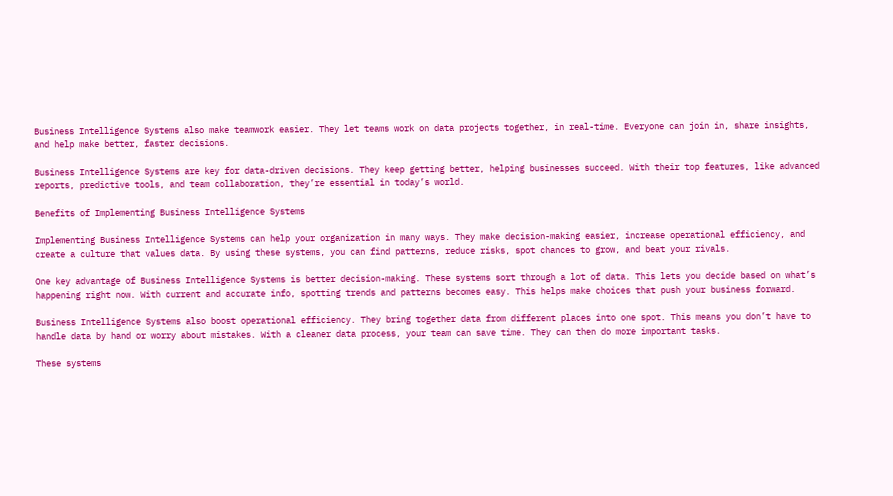Business Intelligence Systems also make teamwork easier. They let teams work on data projects together, in real-time. Everyone can join in, share insights, and help make better, faster decisions.

Business Intelligence Systems are key for data-driven decisions. They keep getting better, helping businesses succeed. With their top features, like advanced reports, predictive tools, and team collaboration, they’re essential in today’s world.

Benefits of Implementing Business Intelligence Systems

Implementing Business Intelligence Systems can help your organization in many ways. They make decision-making easier, increase operational efficiency, and create a culture that values data. By using these systems, you can find patterns, reduce risks, spot chances to grow, and beat your rivals.

One key advantage of Business Intelligence Systems is better decision-making. These systems sort through a lot of data. This lets you decide based on what’s happening right now. With current and accurate info, spotting trends and patterns becomes easy. This helps make choices that push your business forward.

Business Intelligence Systems also boost operational efficiency. They bring together data from different places into one spot. This means you don’t have to handle data by hand or worry about mistakes. With a cleaner data process, your team can save time. They can then do more important tasks.

These systems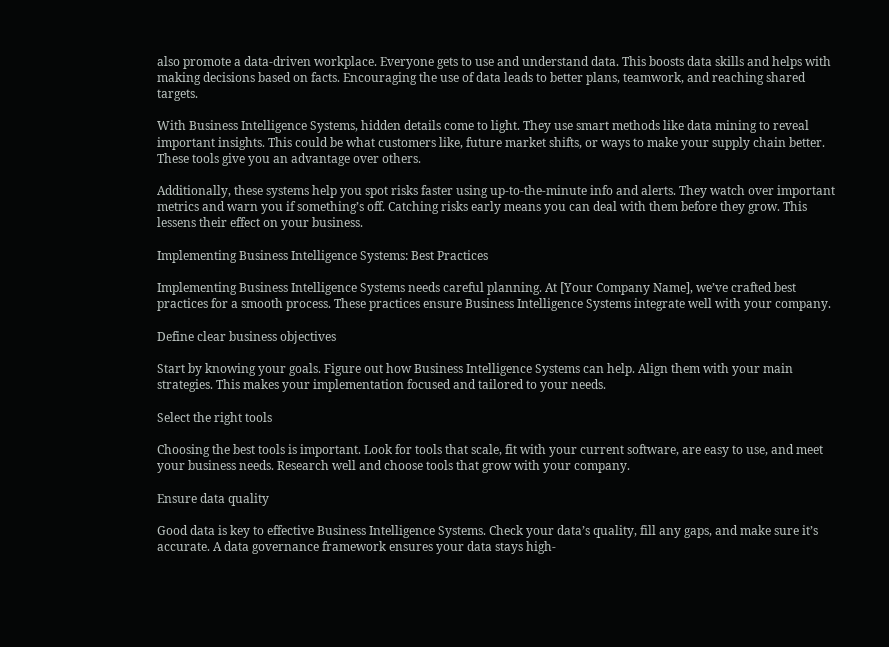also promote a data-driven workplace. Everyone gets to use and understand data. This boosts data skills and helps with making decisions based on facts. Encouraging the use of data leads to better plans, teamwork, and reaching shared targets.

With Business Intelligence Systems, hidden details come to light. They use smart methods like data mining to reveal important insights. This could be what customers like, future market shifts, or ways to make your supply chain better. These tools give you an advantage over others.

Additionally, these systems help you spot risks faster using up-to-the-minute info and alerts. They watch over important metrics and warn you if something’s off. Catching risks early means you can deal with them before they grow. This lessens their effect on your business.

Implementing Business Intelligence Systems: Best Practices

Implementing Business Intelligence Systems needs careful planning. At [Your Company Name], we’ve crafted best practices for a smooth process. These practices ensure Business Intelligence Systems integrate well with your company.

Define clear business objectives

Start by knowing your goals. Figure out how Business Intelligence Systems can help. Align them with your main strategies. This makes your implementation focused and tailored to your needs.

Select the right tools

Choosing the best tools is important. Look for tools that scale, fit with your current software, are easy to use, and meet your business needs. Research well and choose tools that grow with your company.

Ensure data quality

Good data is key to effective Business Intelligence Systems. Check your data’s quality, fill any gaps, and make sure it’s accurate. A data governance framework ensures your data stays high-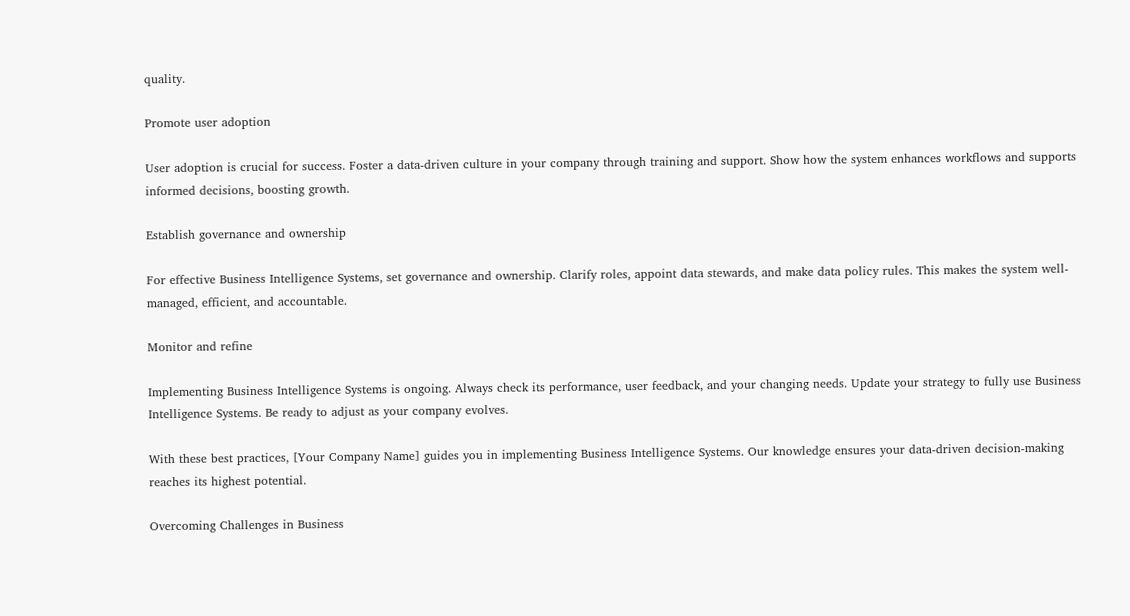quality.

Promote user adoption

User adoption is crucial for success. Foster a data-driven culture in your company through training and support. Show how the system enhances workflows and supports informed decisions, boosting growth.

Establish governance and ownership

For effective Business Intelligence Systems, set governance and ownership. Clarify roles, appoint data stewards, and make data policy rules. This makes the system well-managed, efficient, and accountable.

Monitor and refine

Implementing Business Intelligence Systems is ongoing. Always check its performance, user feedback, and your changing needs. Update your strategy to fully use Business Intelligence Systems. Be ready to adjust as your company evolves.

With these best practices, [Your Company Name] guides you in implementing Business Intelligence Systems. Our knowledge ensures your data-driven decision-making reaches its highest potential.

Overcoming Challenges in Business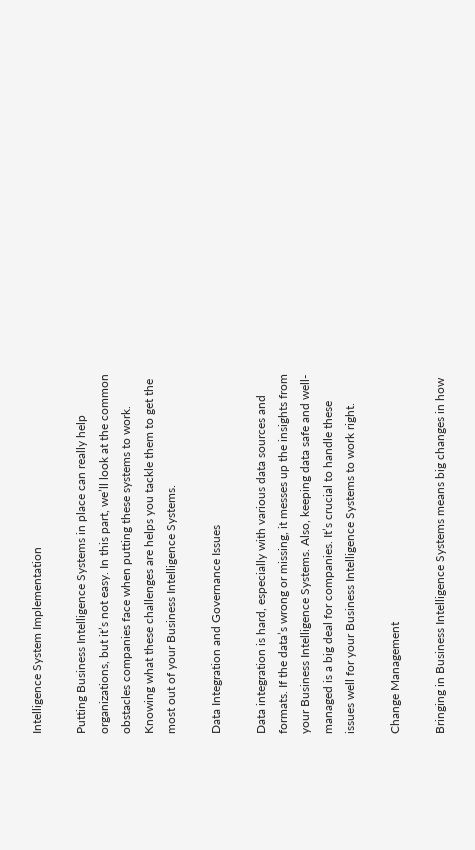Intelligence System Implementation

Putting Business Intelligence Systems in place can really help organizations, but it’s not easy. In this part, we’ll look at the common obstacles companies face when putting these systems to work. Knowing what these challenges are helps you tackle them to get the most out of your Business Intelligence Systems.

Data Integration and Governance Issues

Data integration is hard, especially with various data sources and formats. If the data’s wrong or missing, it messes up the insights from your Business Intelligence Systems. Also, keeping data safe and well-managed is a big deal for companies. It’s crucial to handle these issues well for your Business Intelligence Systems to work right.

Change Management

Bringing in Business Intelligence Systems means big changes in how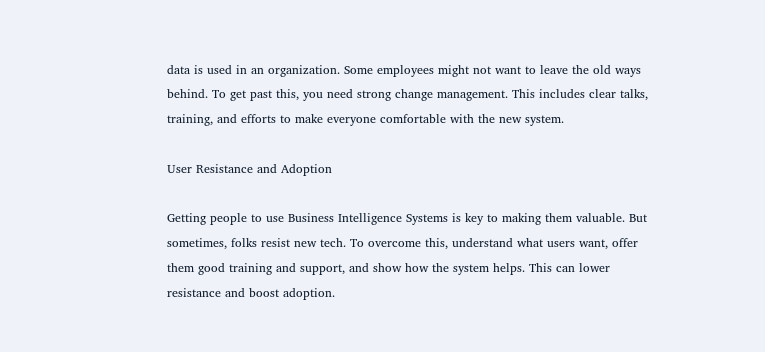data is used in an organization. Some employees might not want to leave the old ways behind. To get past this, you need strong change management. This includes clear talks, training, and efforts to make everyone comfortable with the new system.

User Resistance and Adoption

Getting people to use Business Intelligence Systems is key to making them valuable. But sometimes, folks resist new tech. To overcome this, understand what users want, offer them good training and support, and show how the system helps. This can lower resistance and boost adoption.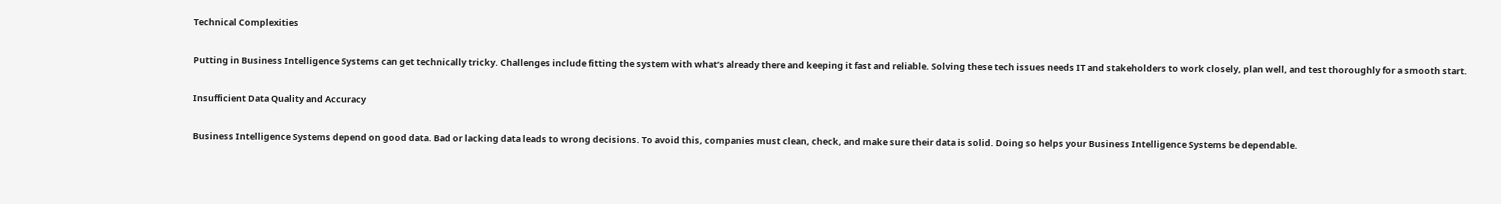Technical Complexities

Putting in Business Intelligence Systems can get technically tricky. Challenges include fitting the system with what’s already there and keeping it fast and reliable. Solving these tech issues needs IT and stakeholders to work closely, plan well, and test thoroughly for a smooth start.

Insufficient Data Quality and Accuracy

Business Intelligence Systems depend on good data. Bad or lacking data leads to wrong decisions. To avoid this, companies must clean, check, and make sure their data is solid. Doing so helps your Business Intelligence Systems be dependable.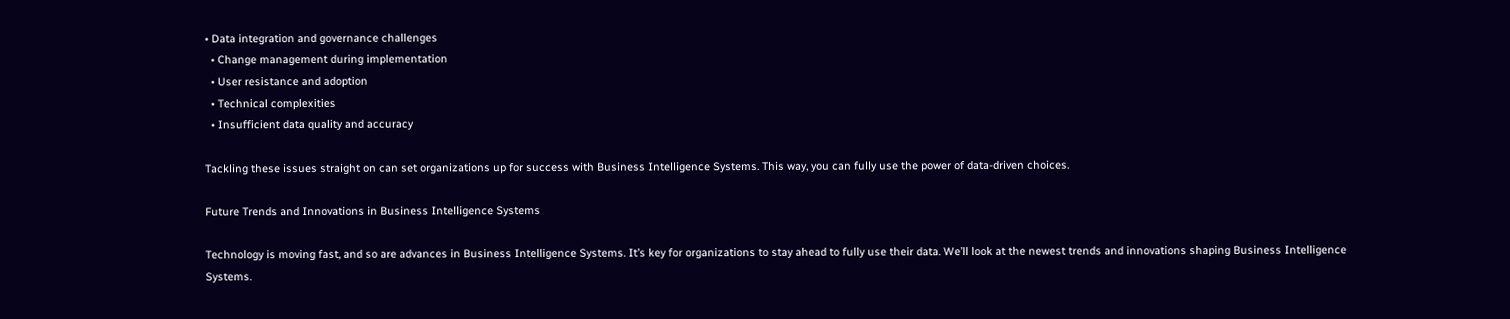• Data integration and governance challenges
  • Change management during implementation
  • User resistance and adoption
  • Technical complexities
  • Insufficient data quality and accuracy

Tackling these issues straight on can set organizations up for success with Business Intelligence Systems. This way, you can fully use the power of data-driven choices.

Future Trends and Innovations in Business Intelligence Systems

Technology is moving fast, and so are advances in Business Intelligence Systems. It’s key for organizations to stay ahead to fully use their data. We’ll look at the newest trends and innovations shaping Business Intelligence Systems.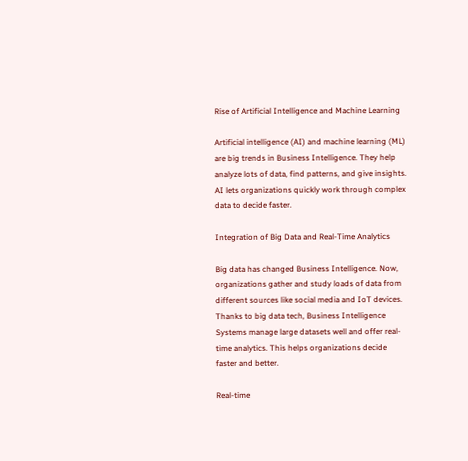Rise of Artificial Intelligence and Machine Learning

Artificial intelligence (AI) and machine learning (ML) are big trends in Business Intelligence. They help analyze lots of data, find patterns, and give insights. AI lets organizations quickly work through complex data to decide faster.

Integration of Big Data and Real-Time Analytics

Big data has changed Business Intelligence. Now, organizations gather and study loads of data from different sources like social media and IoT devices. Thanks to big data tech, Business Intelligence Systems manage large datasets well and offer real-time analytics. This helps organizations decide faster and better.

Real-time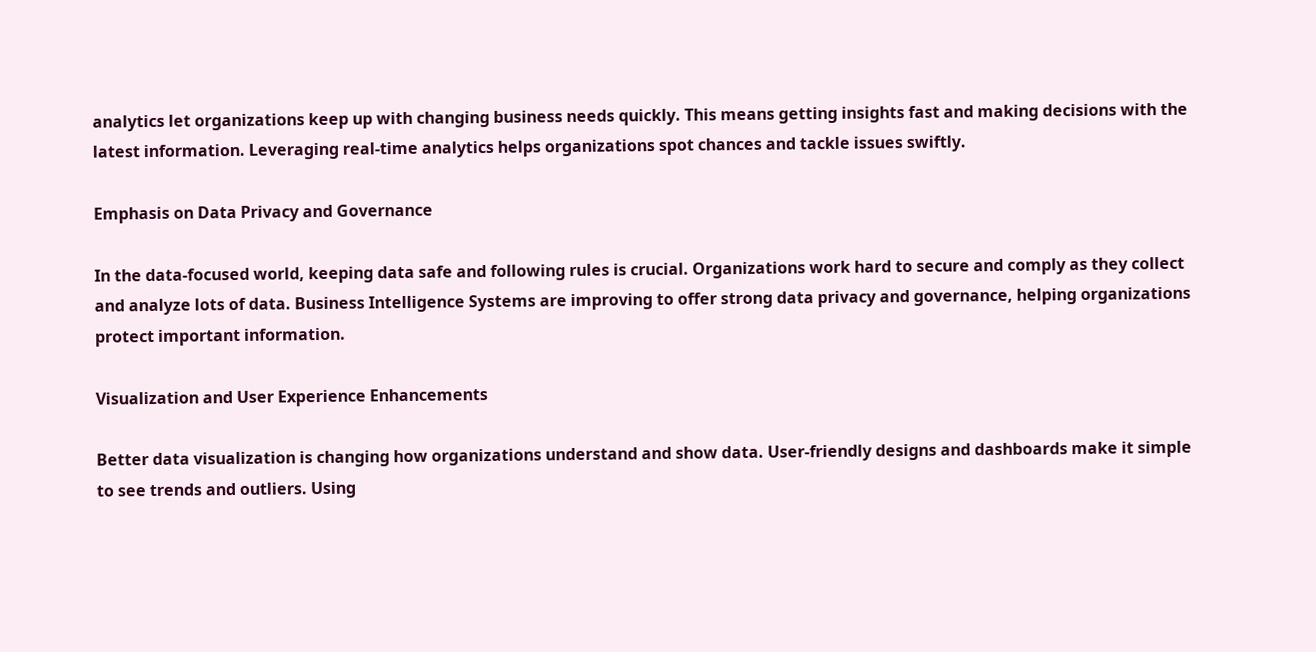analytics let organizations keep up with changing business needs quickly. This means getting insights fast and making decisions with the latest information. Leveraging real-time analytics helps organizations spot chances and tackle issues swiftly.

Emphasis on Data Privacy and Governance

In the data-focused world, keeping data safe and following rules is crucial. Organizations work hard to secure and comply as they collect and analyze lots of data. Business Intelligence Systems are improving to offer strong data privacy and governance, helping organizations protect important information.

Visualization and User Experience Enhancements

Better data visualization is changing how organizations understand and show data. User-friendly designs and dashboards make it simple to see trends and outliers. Using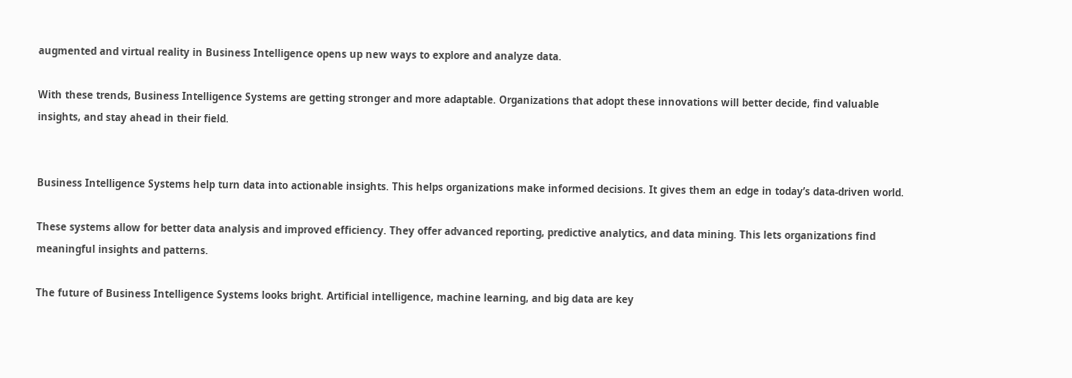augmented and virtual reality in Business Intelligence opens up new ways to explore and analyze data.

With these trends, Business Intelligence Systems are getting stronger and more adaptable. Organizations that adopt these innovations will better decide, find valuable insights, and stay ahead in their field.


Business Intelligence Systems help turn data into actionable insights. This helps organizations make informed decisions. It gives them an edge in today’s data-driven world.

These systems allow for better data analysis and improved efficiency. They offer advanced reporting, predictive analytics, and data mining. This lets organizations find meaningful insights and patterns.

The future of Business Intelligence Systems looks bright. Artificial intelligence, machine learning, and big data are key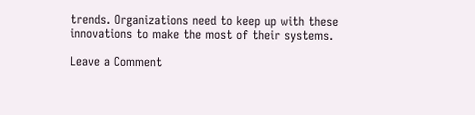trends. Organizations need to keep up with these innovations to make the most of their systems.

Leave a Comment